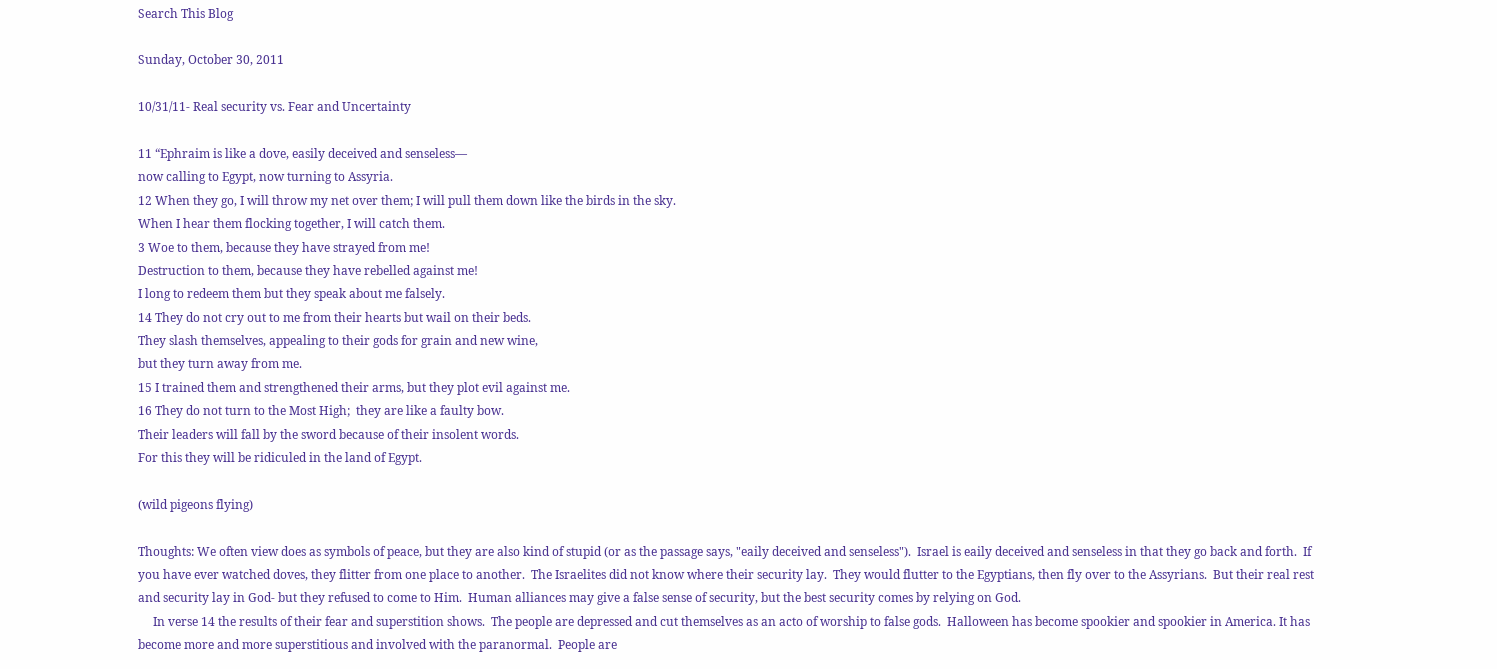Search This Blog

Sunday, October 30, 2011

10/31/11- Real security vs. Fear and Uncertainty

11 “Ephraim is like a dove, easily deceived and senseless—
now calling to Egypt, now turning to Assyria.
12 When they go, I will throw my net over them; I will pull them down like the birds in the sky.
When I hear them flocking together, I will catch them.
3 Woe to them, because they have strayed from me!
Destruction to them, because they have rebelled against me!
I long to redeem them but they speak about me falsely.
14 They do not cry out to me from their hearts but wail on their beds.
They slash themselves, appealing to their gods for grain and new wine,
but they turn away from me.
15 I trained them and strengthened their arms, but they plot evil against me.
16 They do not turn to the Most High;  they are like a faulty bow.
Their leaders will fall by the sword because of their insolent words.
For this they will be ridiculed in the land of Egypt.

(wild pigeons flying)

Thoughts: We often view does as symbols of peace, but they are also kind of stupid (or as the passage says, "eaily deceived and senseless").  Israel is eaily deceived and senseless in that they go back and forth.  If you have ever watched doves, they flitter from one place to another.  The Israelites did not know where their security lay.  They would flutter to the Egyptians, then fly over to the Assyrians.  But their real rest and security lay in God- but they refused to come to Him.  Human alliances may give a false sense of security, but the best security comes by relying on God.
     In verse 14 the results of their fear and superstition shows.  The people are depressed and cut themselves as an acto of worship to false gods.  Halloween has become spookier and spookier in America. It has become more and more superstitious and involved with the paranormal.  People are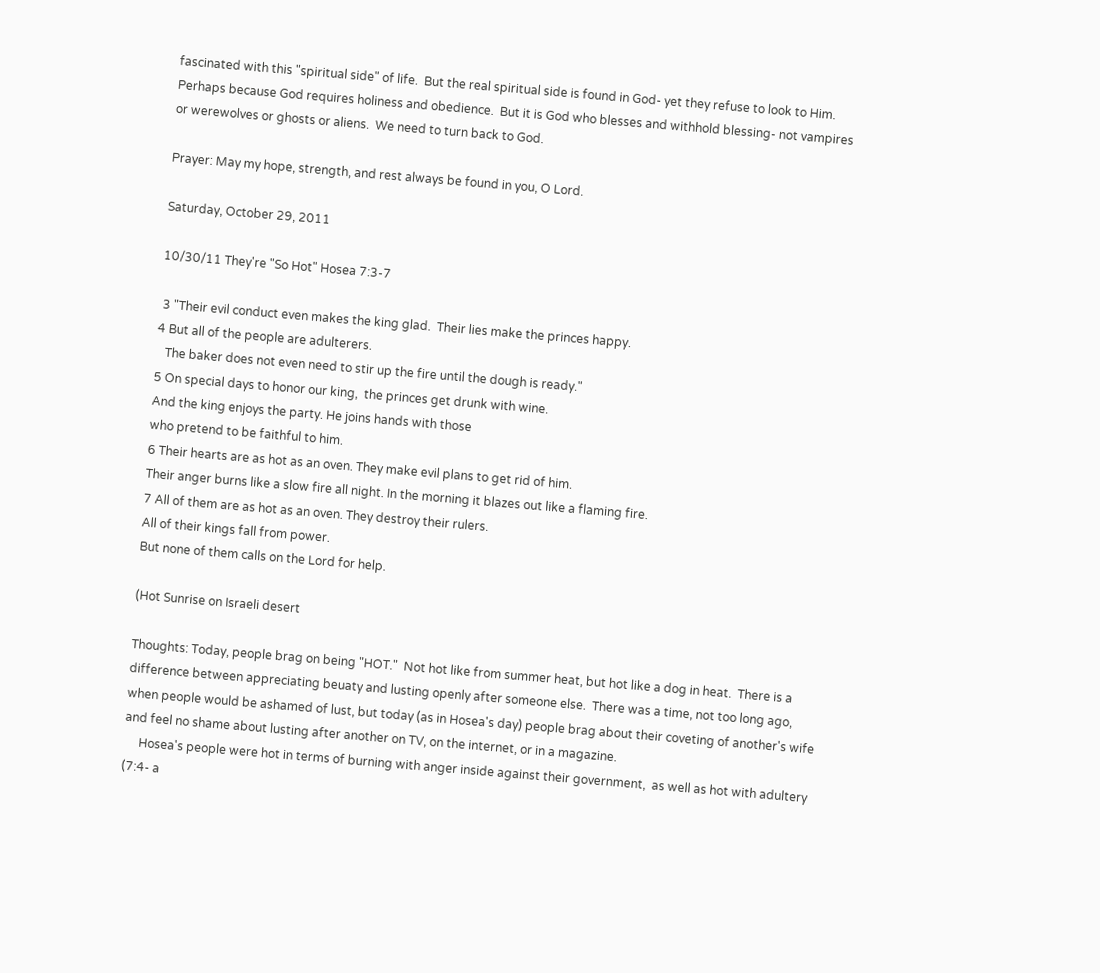fascinated with this "spiritual side" of life.  But the real spiritual side is found in God- yet they refuse to look to Him.  Perhaps because God requires holiness and obedience.  But it is God who blesses and withhold blessing- not vampires or werewolves or ghosts or aliens.  We need to turn back to God.

Prayer: May my hope, strength, and rest always be found in you, O Lord.

Saturday, October 29, 2011

10/30/11 They're "So Hot" Hosea 7:3-7

 3 "Their evil conduct even makes the king glad.  Their lies make the princes happy.
4 But all of the people are adulterers.
   The baker does not even need to stir up the fire until the dough is ready."
5 On special days to honor our king,  the princes get drunk with wine.
And the king enjoys the party. He joins hands with those
who pretend to be faithful to him.
6 Their hearts are as hot as an oven. They make evil plans to get rid of him.
Their anger burns like a slow fire all night. In the morning it blazes out like a flaming fire.
7 All of them are as hot as an oven. They destroy their rulers.
All of their kings fall from power.
But none of them calls on the Lord for help.

(Hot Sunrise on Israeli desert

Thoughts: Today, people brag on being "HOT."  Not hot like from summer heat, but hot like a dog in heat.  There is a difference between appreciating beuaty and lusting openly after someone else.  There was a time, not too long ago, when people would be ashamed of lust, but today (as in Hosea's day) people brag about their coveting of another's wife and feel no shame about lusting after another on TV, on the internet, or in a magazine.
     Hosea's people were hot in terms of burning with anger inside against their government,  as well as hot with adultery (7:4- a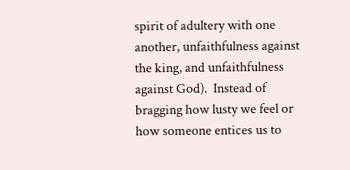spirit of adultery with one another, unfaithfulness against the king, and unfaithfulness against God).  Instead of bragging how lusty we feel or how someone entices us to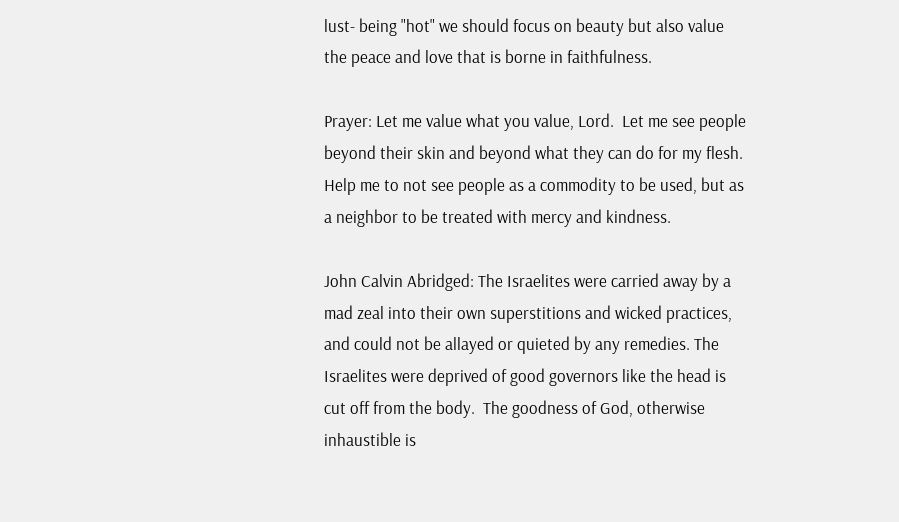lust- being "hot" we should focus on beauty but also value the peace and love that is borne in faithfulness.

Prayer: Let me value what you value, Lord.  Let me see people beyond their skin and beyond what they can do for my flesh.  Help me to not see people as a commodity to be used, but as a neighbor to be treated with mercy and kindness.

John Calvin Abridged: The Israelites were carried away by a mad zeal into their own superstitions and wicked practices, and could not be allayed or quieted by any remedies. The Israelites were deprived of good governors like the head is cut off from the body.  The goodness of God, otherwise inhaustible is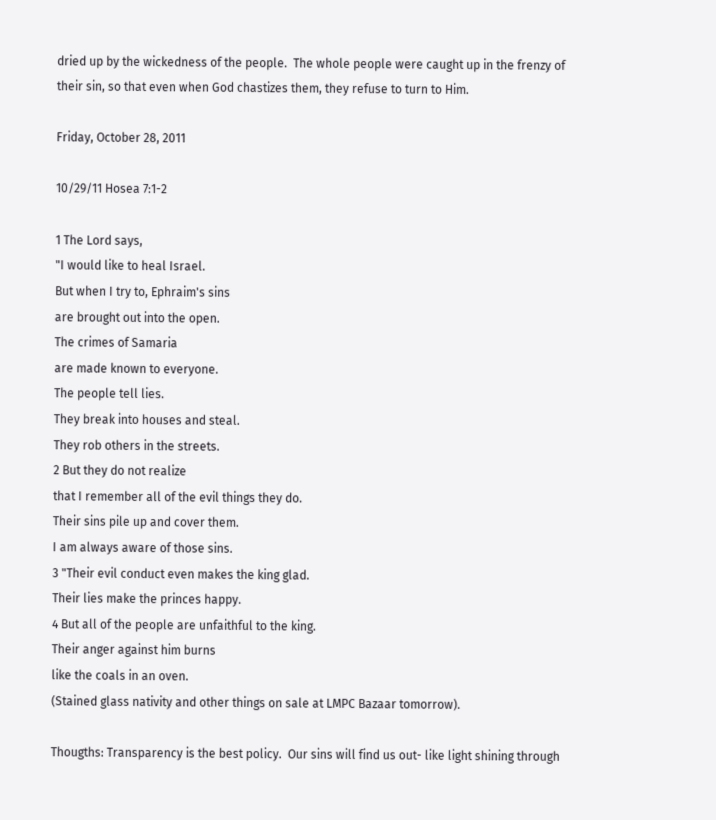dried up by the wickedness of the people.  The whole people were caught up in the frenzy of their sin, so that even when God chastizes them, they refuse to turn to Him.

Friday, October 28, 2011

10/29/11 Hosea 7:1-2

1 The Lord says,
"I would like to heal Israel.
But when I try to, Ephraim's sins
are brought out into the open.
The crimes of Samaria
are made known to everyone.
The people tell lies.
They break into houses and steal.
They rob others in the streets.
2 But they do not realize
that I remember all of the evil things they do.
Their sins pile up and cover them.
I am always aware of those sins.
3 "Their evil conduct even makes the king glad.
Their lies make the princes happy.
4 But all of the people are unfaithful to the king.
Their anger against him burns
like the coals in an oven.
(Stained glass nativity and other things on sale at LMPC Bazaar tomorrow).

Thougths: Transparency is the best policy.  Our sins will find us out- like light shining through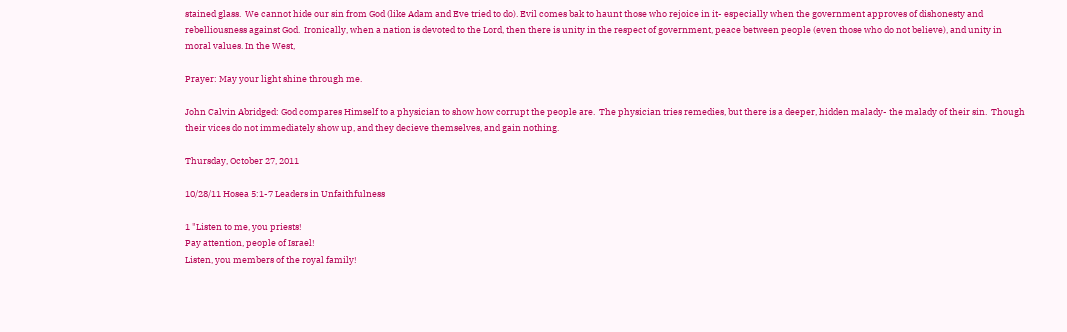stained glass.  We cannot hide our sin from God (like Adam and Eve tried to do). Evil comes bak to haunt those who rejoice in it- especially when the government approves of dishonesty and rebelliousness against God.  Ironically, when a nation is devoted to the Lord, then there is unity in the respect of government, peace between people (even those who do not believe), and unity in moral values. In the West,

Prayer: May your light shine through me.

John Calvin Abridged: God compares Himself to a physician to show how corrupt the people are.  The physician tries remedies, but there is a deeper, hidden malady- the malady of their sin.  Though their vices do not immediately show up, and they decieve themselves, and gain nothing.

Thursday, October 27, 2011

10/28/11 Hosea 5:1-7 Leaders in Unfaithfulness

1 "Listen to me, you priests!
Pay attention, people of Israel!
Listen, you members of the royal family!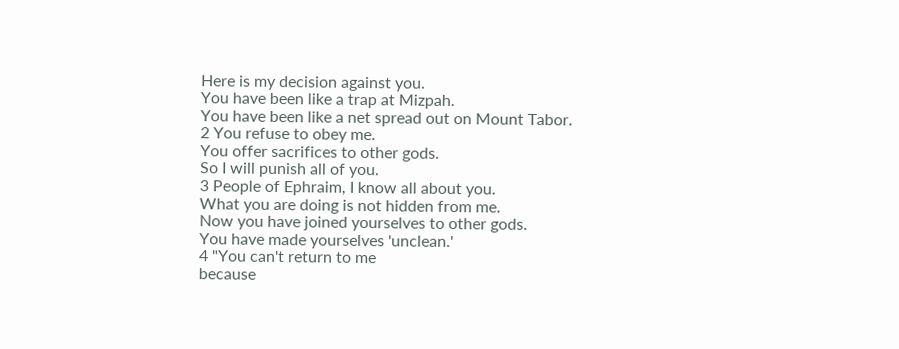Here is my decision against you.
You have been like a trap at Mizpah.
You have been like a net spread out on Mount Tabor.
2 You refuse to obey me.
You offer sacrifices to other gods.
So I will punish all of you.
3 People of Ephraim, I know all about you.
What you are doing is not hidden from me.
Now you have joined yourselves to other gods.
You have made yourselves 'unclean.'
4 "You can't return to me
because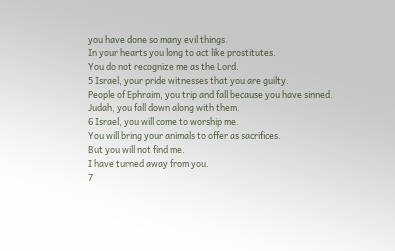you have done so many evil things.
In your hearts you long to act like prostitutes.
You do not recognize me as the Lord.
5 Israel, your pride witnesses that you are guilty.
People of Ephraim, you trip and fall because you have sinned.
Judah, you fall down along with them.
6 Israel, you will come to worship me.
You will bring your animals to offer as sacrifices.
But you will not find me.
I have turned away from you.
7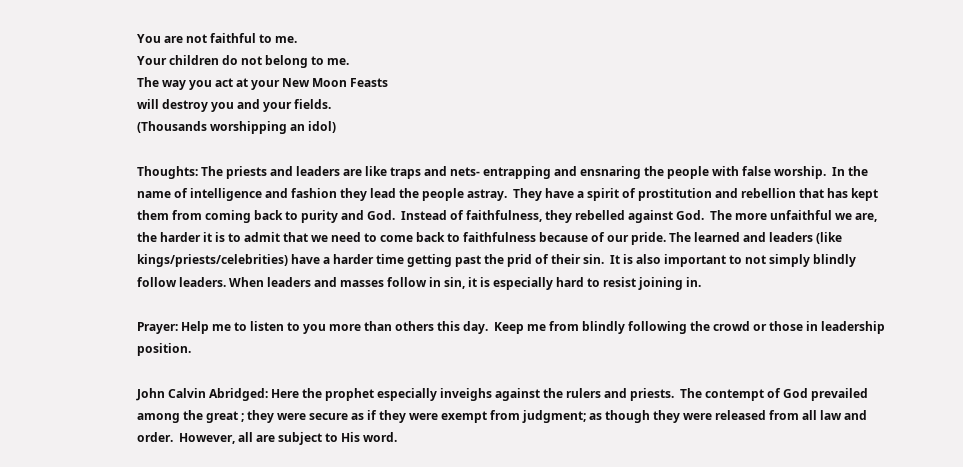You are not faithful to me.
Your children do not belong to me.
The way you act at your New Moon Feasts
will destroy you and your fields.
(Thousands worshipping an idol)

Thoughts: The priests and leaders are like traps and nets- entrapping and ensnaring the people with false worship.  In the name of intelligence and fashion they lead the people astray.  They have a spirit of prostitution and rebellion that has kept them from coming back to purity and God.  Instead of faithfulness, they rebelled against God.  The more unfaithful we are, the harder it is to admit that we need to come back to faithfulness because of our pride. The learned and leaders (like kings/priests/celebrities) have a harder time getting past the prid of their sin.  It is also important to not simply blindly follow leaders. When leaders and masses follow in sin, it is especially hard to resist joining in.

Prayer: Help me to listen to you more than others this day.  Keep me from blindly following the crowd or those in leadership position.

John Calvin Abridged: Here the prophet especially inveighs against the rulers and priests.  The contempt of God prevailed among the great ; they were secure as if they were exempt from judgment; as though they were released from all law and order.  However, all are subject to His word.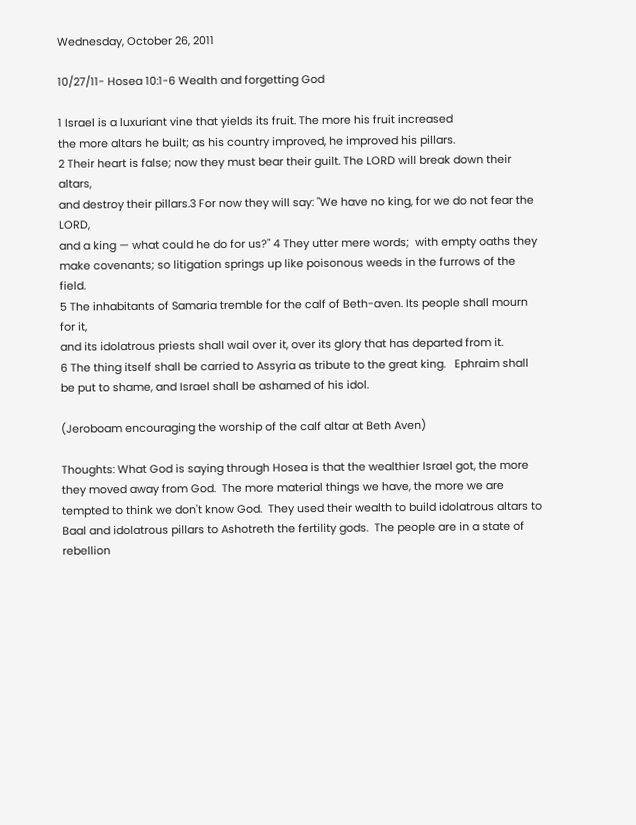Wednesday, October 26, 2011

10/27/11- Hosea 10:1-6 Wealth and forgetting God

1 Israel is a luxuriant vine that yields its fruit. The more his fruit increased
the more altars he built; as his country improved, he improved his pillars.
2 Their heart is false; now they must bear their guilt. The LORD will break down their altars,
and destroy their pillars.3 For now they will say: "We have no king, for we do not fear the LORD,
and a king — what could he do for us?" 4 They utter mere words;  with empty oaths they make covenants; so litigation springs up like poisonous weeds in the furrows of the field.
5 The inhabitants of Samaria tremble for the calf of Beth-aven. Its people shall mourn for it,
and its idolatrous priests shall wail over it, over its glory that has departed from it.
6 The thing itself shall be carried to Assyria as tribute to the great king.   Ephraim shall be put to shame, and Israel shall be ashamed of his idol.

(Jeroboam encouraging the worship of the calf altar at Beth Aven)

Thoughts: What God is saying through Hosea is that the wealthier Israel got, the more they moved away from God.  The more material things we have, the more we are tempted to think we don't know God.  They used their wealth to build idolatrous altars to Baal and idolatrous pillars to Ashotreth the fertility gods.  The people are in a state of rebellion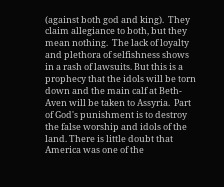(against both god and king).  They claim allegiance to both, but they mean nothing.  The lack of loyalty and plethora of selfishness shows in a rash of lawsuits. But this is a prophecy that the idols will be torn down and the main calf at Beth-Aven will be taken to Assyria.  Part of God's punishment is to destroy the false worship and idols of the land. There is little doubt that America was one of the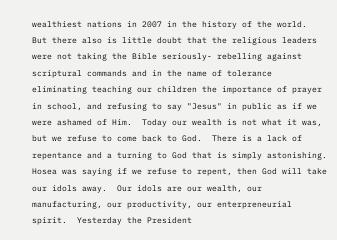wealthiest nations in 2007 in the history of the world.  But there also is little doubt that the religious leaders were not taking the Bible seriously- rebelling against scriptural commands and in the name of tolerance eliminating teaching our children the importance of prayer in school, and refusing to say "Jesus" in public as if we were ashamed of Him.  Today our wealth is not what it was, but we refuse to come back to God.  There is a lack of repentance and a turning to God that is simply astonishing.  Hosea was saying if we refuse to repent, then God will take our idols away.  Our idols are our wealth, our manufacturing, our productivity, our enterpreneurial spirit.  Yesterday the President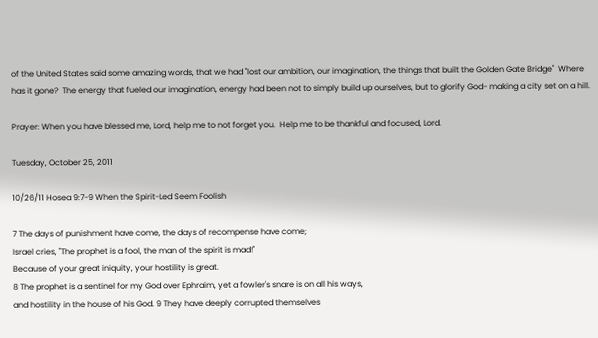of the United States said some amazing words, that we had "lost our ambition, our imagination, the things that built the Golden Gate Bridge"  Where has it gone?  The energy that fueled our imagination, energy had been not to simply build up ourselves, but to glorify God- making a city set on a hill.

Prayer: When you have blessed me, Lord, help me to not forget you.  Help me to be thankful and focused, Lord.

Tuesday, October 25, 2011

10/26/11 Hosea 9:7-9 When the Spirit-Led Seem Foolish

7 The days of punishment have come, the days of recompense have come;
Israel cries, "The prophet is a fool, the man of the spirit is mad!"
Because of your great iniquity, your hostility is great.
8 The prophet is a sentinel for my God over Ephraim, yet a fowler's snare is on all his ways,
and hostility in the house of his God. 9 They have deeply corrupted themselves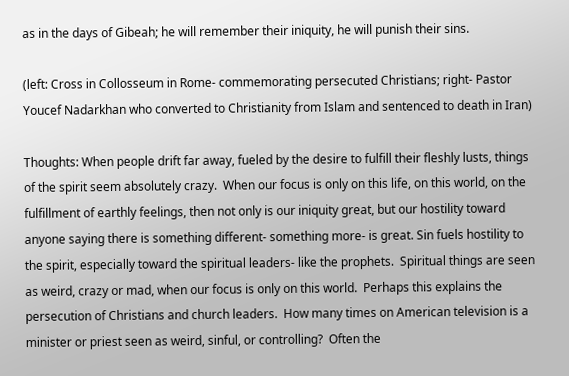as in the days of Gibeah; he will remember their iniquity, he will punish their sins.

(left: Cross in Collosseum in Rome- commemorating persecuted Christians; right- Pastor Youcef Nadarkhan who converted to Christianity from Islam and sentenced to death in Iran)

Thoughts: When people drift far away, fueled by the desire to fulfill their fleshly lusts, things of the spirit seem absolutely crazy.  When our focus is only on this life, on this world, on the fulfillment of earthly feelings, then not only is our iniquity great, but our hostility toward anyone saying there is something different- something more- is great. Sin fuels hostility to the spirit, especially toward the spiritual leaders- like the prophets.  Spiritual things are seen as weird, crazy or mad, when our focus is only on this world.  Perhaps this explains the persecution of Christians and church leaders.  How many times on American television is a minister or priest seen as weird, sinful, or controlling?  Often the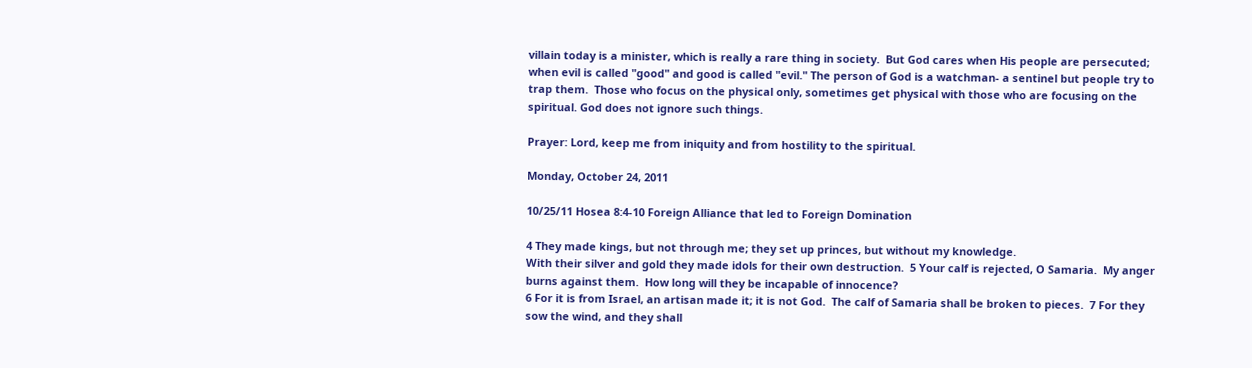villain today is a minister, which is really a rare thing in society.  But God cares when His people are persecuted; when evil is called "good" and good is called "evil." The person of God is a watchman- a sentinel but people try to trap them.  Those who focus on the physical only, sometimes get physical with those who are focusing on the spiritual. God does not ignore such things.

Prayer: Lord, keep me from iniquity and from hostility to the spiritual.

Monday, October 24, 2011

10/25/11 Hosea 8:4-10 Foreign Alliance that led to Foreign Domination

4 They made kings, but not through me; they set up princes, but without my knowledge.
With their silver and gold they made idols for their own destruction.  5 Your calf is rejected, O Samaria.  My anger burns against them.  How long will they be incapable of innocence?
6 For it is from Israel, an artisan made it; it is not God.  The calf of Samaria shall be broken to pieces.  7 For they sow the wind, and they shall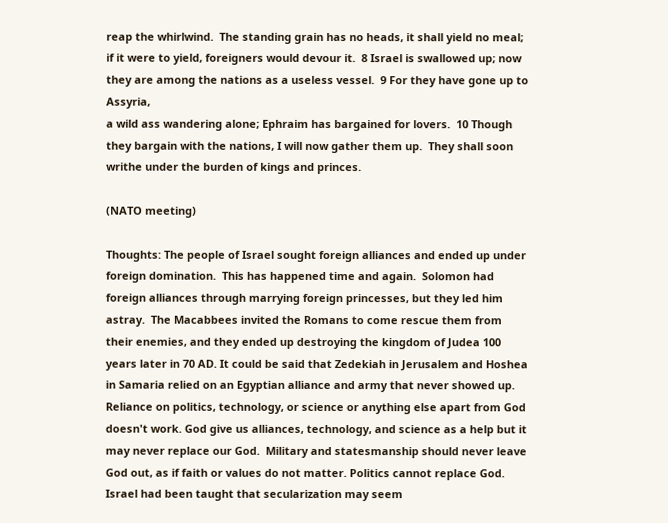reap the whirlwind.  The standing grain has no heads, it shall yield no meal; if it were to yield, foreigners would devour it.  8 Israel is swallowed up; now they are among the nations as a useless vessel.  9 For they have gone up to Assyria,
a wild ass wandering alone; Ephraim has bargained for lovers.  10 Though they bargain with the nations, I will now gather them up.  They shall soon writhe under the burden of kings and princes.

(NATO meeting)

Thoughts: The people of Israel sought foreign alliances and ended up under foreign domination.  This has happened time and again.  Solomon had foreign alliances through marrying foreign princesses, but they led him astray.  The Macabbees invited the Romans to come rescue them from their enemies, and they ended up destroying the kingdom of Judea 100 years later in 70 AD. It could be said that Zedekiah in Jerusalem and Hoshea in Samaria relied on an Egyptian alliance and army that never showed up.  Reliance on politics, technology, or science or anything else apart from God doesn't work. God give us alliances, technology, and science as a help but it may never replace our God.  Military and statesmanship should never leave God out, as if faith or values do not matter. Politics cannot replace God.  Israel had been taught that secularization may seem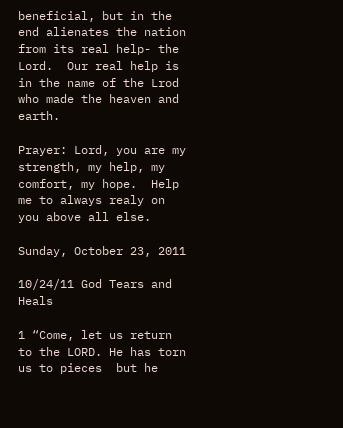beneficial, but in the end alienates the nation from its real help- the Lord.  Our real help is in the name of the Lrod who made the heaven and earth.

Prayer: Lord, you are my strength, my help, my comfort, my hope.  Help me to always realy on you above all else.

Sunday, October 23, 2011

10/24/11 God Tears and Heals

1 “Come, let us return to the LORD. He has torn us to pieces  but he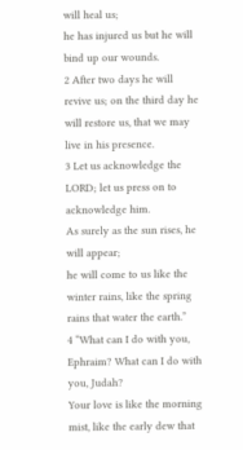will heal us;
he has injured us but he will bind up our wounds.
2 After two days he will revive us; on the third day he will restore us, that we may live in his presence.
3 Let us acknowledge the LORD; let us press on to acknowledge him.
As surely as the sun rises, he will appear;
he will come to us like the winter rains, like the spring rains that water the earth.”
4 “What can I do with you, Ephraim? What can I do with you, Judah?
Your love is like the morning mist, like the early dew that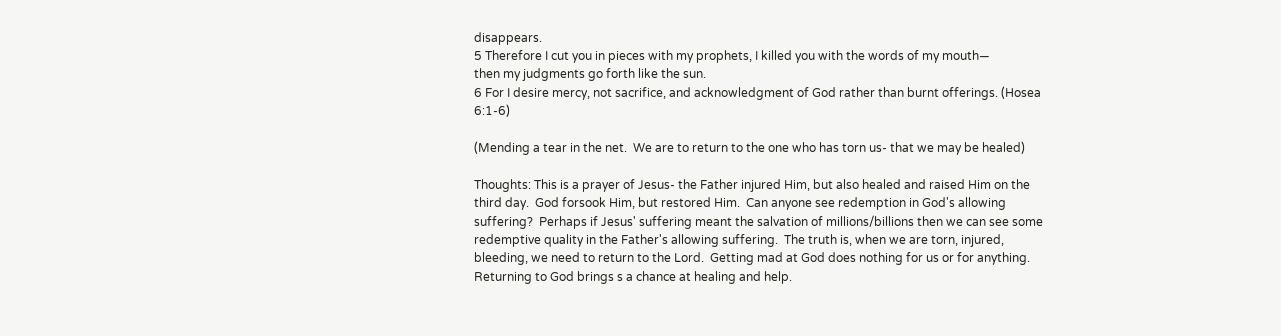disappears.
5 Therefore I cut you in pieces with my prophets, I killed you with the words of my mouth—
then my judgments go forth like the sun.
6 For I desire mercy, not sacrifice, and acknowledgment of God rather than burnt offerings. (Hosea 6:1-6)

(Mending a tear in the net.  We are to return to the one who has torn us- that we may be healed)

Thoughts: This is a prayer of Jesus- the Father injured Him, but also healed and raised Him on the third day.  God forsook Him, but restored Him.  Can anyone see redemption in God's allowing suffering?  Perhaps if Jesus' suffering meant the salvation of millions/billions then we can see some redemptive quality in the Father's allowing suffering.  The truth is, when we are torn, injured, bleeding, we need to return to the Lord.  Getting mad at God does nothing for us or for anything.  Returning to God brings s a chance at healing and help.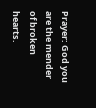Prayer: God you are the mender of broken hearts.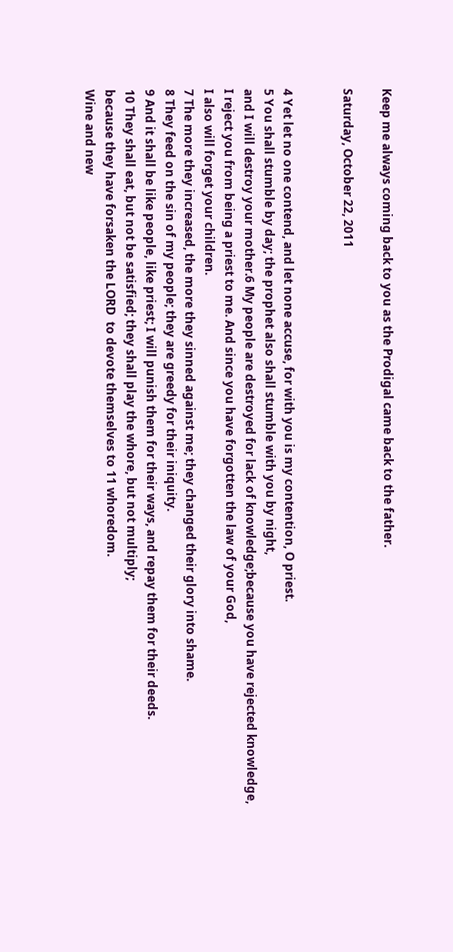Keep me always coming back to you as the Prodigal came back to the father.

Saturday, October 22, 2011


4 Yet let no one contend, and let none accuse, for with you is my contention, O priest.
5 You shall stumble by day; the prophet also shall stumble with you by night,
and I will destroy your mother.6 My people are destroyed for lack of knowledge;because you have rejected knowledge,
I reject you from being a priest to me. And since you have forgotten the law of your God,
I also will forget your children.
7 The more they increased, the more they sinned against me; they changed their glory into shame.
8 They feed on the sin of my people; they are greedy for their iniquity.
9 And it shall be like people, like priest; I will punish them for their ways, and repay them for their deeds.
10 They shall eat, but not be satisfied; they shall play the whore, but not multiply;
because they have forsaken the LORD  to devote themselves to 11 whoredom.
Wine and new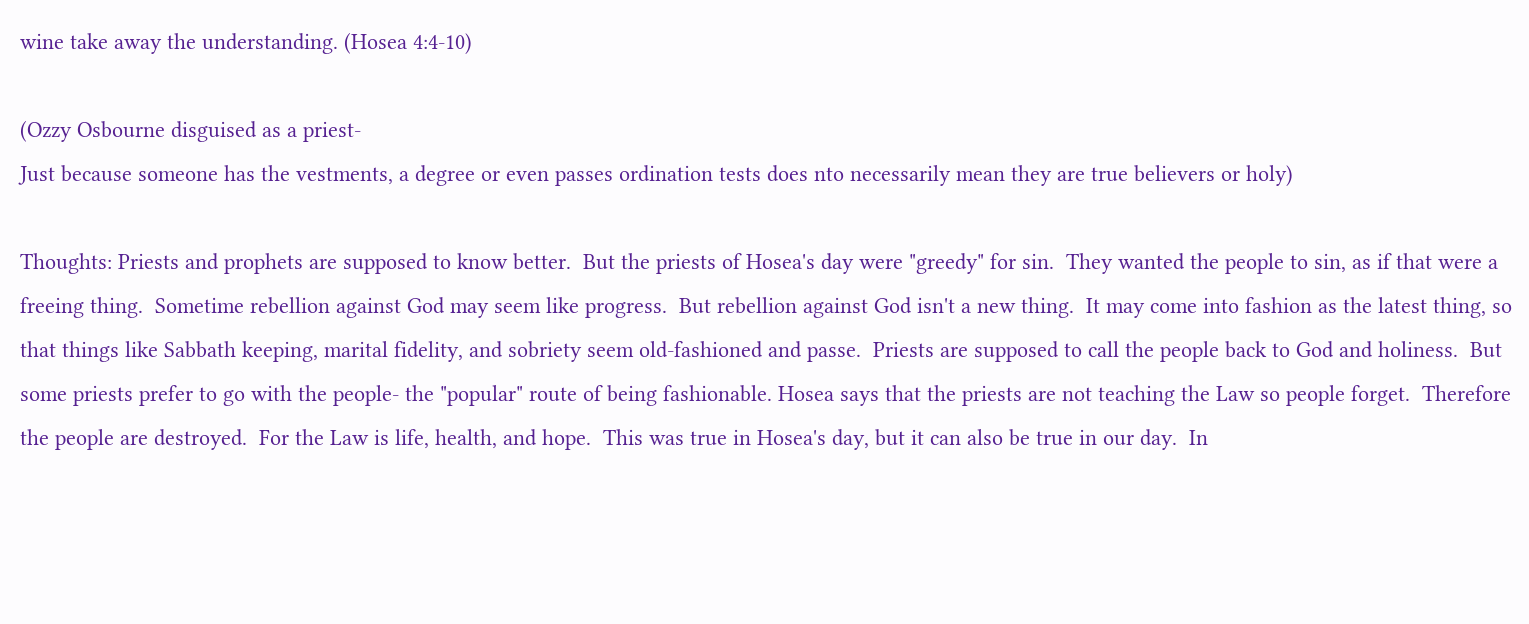wine take away the understanding. (Hosea 4:4-10)

(Ozzy Osbourne disguised as a priest-
Just because someone has the vestments, a degree or even passes ordination tests does nto necessarily mean they are true believers or holy)

Thoughts: Priests and prophets are supposed to know better.  But the priests of Hosea's day were "greedy" for sin.  They wanted the people to sin, as if that were a freeing thing.  Sometime rebellion against God may seem like progress.  But rebellion against God isn't a new thing.  It may come into fashion as the latest thing, so that things like Sabbath keeping, marital fidelity, and sobriety seem old-fashioned and passe.  Priests are supposed to call the people back to God and holiness.  But some priests prefer to go with the people- the "popular" route of being fashionable. Hosea says that the priests are not teaching the Law so people forget.  Therefore the people are destroyed.  For the Law is life, health, and hope.  This was true in Hosea's day, but it can also be true in our day.  In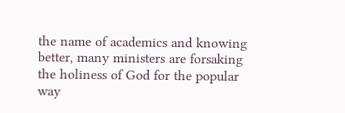the name of academics and knowing better, many ministers are forsaking the holiness of God for the popular way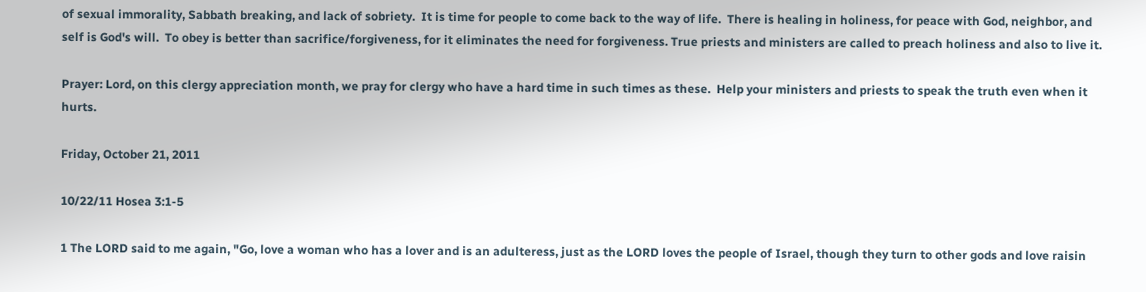of sexual immorality, Sabbath breaking, and lack of sobriety.  It is time for people to come back to the way of life.  There is healing in holiness, for peace with God, neighbor, and self is God's will.  To obey is better than sacrifice/forgiveness, for it eliminates the need for forgiveness. True priests and ministers are called to preach holiness and also to live it.

Prayer: Lord, on this clergy appreciation month, we pray for clergy who have a hard time in such times as these.  Help your ministers and priests to speak the truth even when it hurts.

Friday, October 21, 2011

10/22/11 Hosea 3:1-5

1 The LORD said to me again, "Go, love a woman who has a lover and is an adulteress, just as the LORD loves the people of Israel, though they turn to other gods and love raisin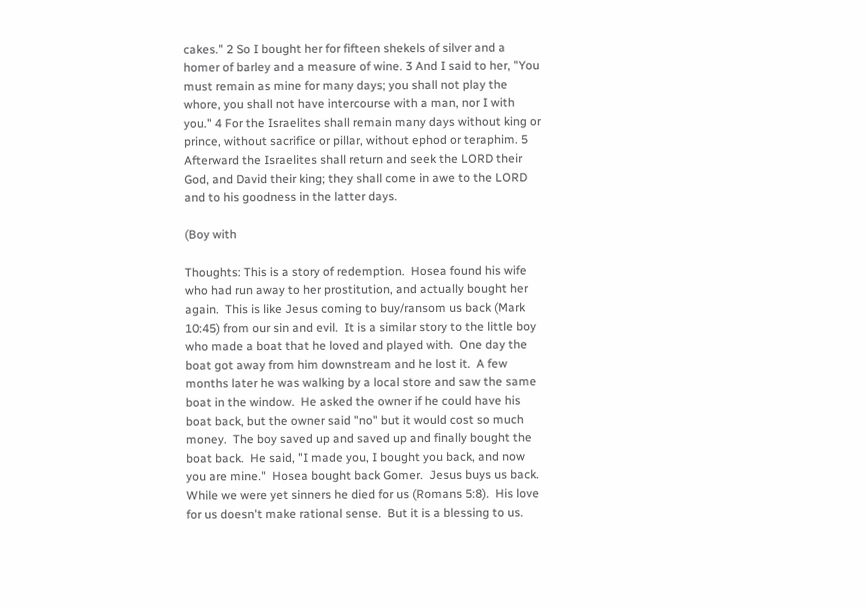cakes." 2 So I bought her for fifteen shekels of silver and a homer of barley and a measure of wine. 3 And I said to her, "You must remain as mine for many days; you shall not play the whore, you shall not have intercourse with a man, nor I with you." 4 For the Israelites shall remain many days without king or prince, without sacrifice or pillar, without ephod or teraphim. 5 Afterward the Israelites shall return and seek the LORD their God, and David their king; they shall come in awe to the LORD and to his goodness in the latter days.

(Boy with

Thoughts: This is a story of redemption.  Hosea found his wife who had run away to her prostitution, and actually bought her again.  This is like Jesus coming to buy/ransom us back (Mark 10:45) from our sin and evil.  It is a similar story to the little boy who made a boat that he loved and played with.  One day the boat got away from him downstream and he lost it.  A few months later he was walking by a local store and saw the same boat in the window.  He asked the owner if he could have his boat back, but the owner said "no" but it would cost so much money.  The boy saved up and saved up and finally bought the boat back.  He said, "I made you, I bought you back, and now you are mine."  Hosea bought back Gomer.  Jesus buys us back.  While we were yet sinners he died for us (Romans 5:8).  His love for us doesn't make rational sense.  But it is a blessing to us.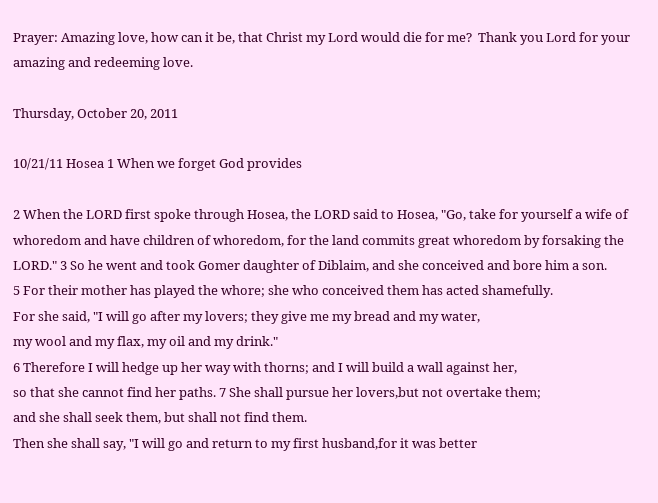Prayer: Amazing love, how can it be, that Christ my Lord would die for me?  Thank you Lord for your amazing and redeeming love.

Thursday, October 20, 2011

10/21/11 Hosea 1 When we forget God provides

2 When the LORD first spoke through Hosea, the LORD said to Hosea, "Go, take for yourself a wife of whoredom and have children of whoredom, for the land commits great whoredom by forsaking the LORD." 3 So he went and took Gomer daughter of Diblaim, and she conceived and bore him a son.
5 For their mother has played the whore; she who conceived them has acted shamefully.
For she said, "I will go after my lovers; they give me my bread and my water,
my wool and my flax, my oil and my drink."
6 Therefore I will hedge up her way with thorns; and I will build a wall against her,
so that she cannot find her paths. 7 She shall pursue her lovers,but not overtake them;
and she shall seek them, but shall not find them.
Then she shall say, "I will go and return to my first husband,for it was better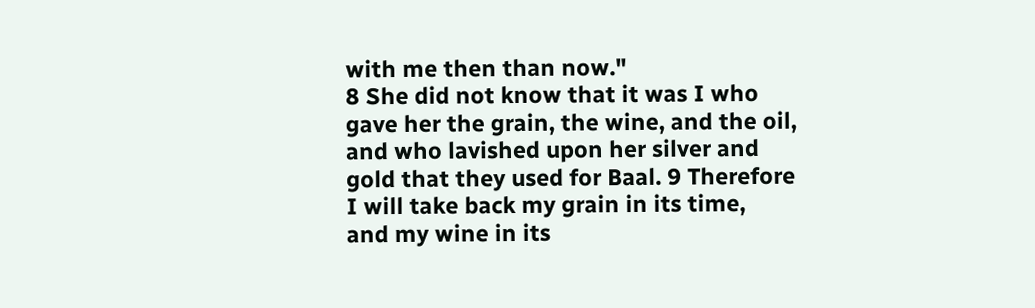with me then than now."
8 She did not know that it was I who gave her the grain, the wine, and the oil, and who lavished upon her silver and gold that they used for Baal. 9 Therefore I will take back my grain in its time,
and my wine in its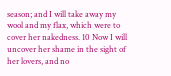season; and I will take away my wool and my flax, which were to cover her nakedness. 10 Now I will uncover her shame in the sight of her lovers, and no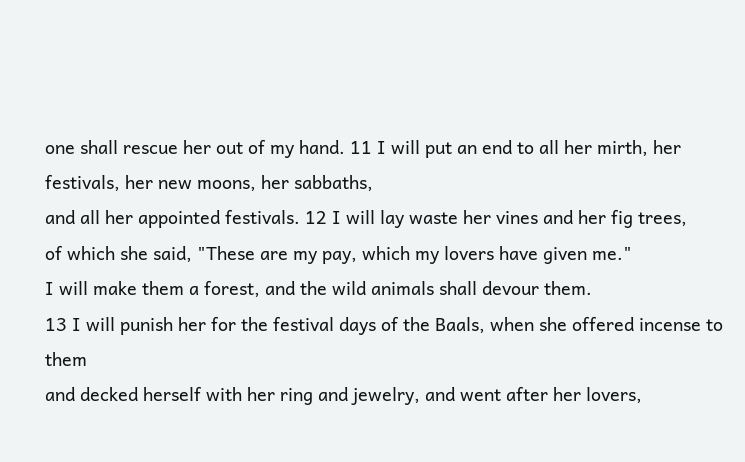one shall rescue her out of my hand. 11 I will put an end to all her mirth, her festivals, her new moons, her sabbaths,
and all her appointed festivals. 12 I will lay waste her vines and her fig trees,
of which she said, "These are my pay, which my lovers have given me."
I will make them a forest, and the wild animals shall devour them.
13 I will punish her for the festival days of the Baals, when she offered incense to them
and decked herself with her ring and jewelry, and went after her lovers,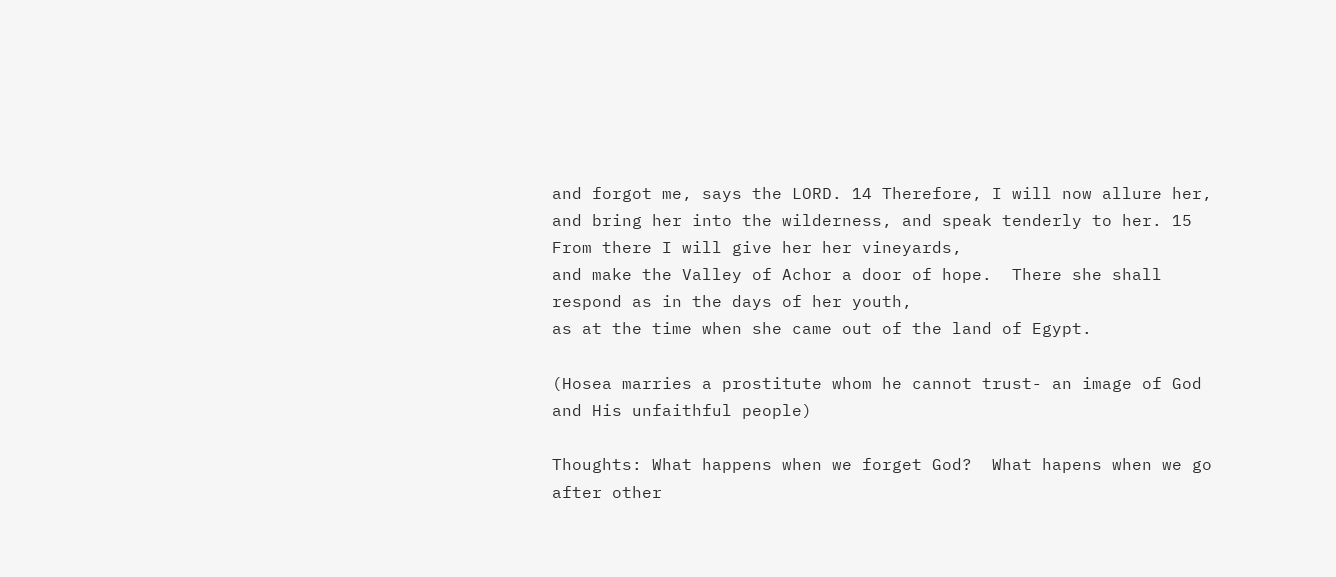and forgot me, says the LORD. 14 Therefore, I will now allure her, and bring her into the wilderness, and speak tenderly to her. 15 From there I will give her her vineyards,
and make the Valley of Achor a door of hope.  There she shall respond as in the days of her youth,
as at the time when she came out of the land of Egypt.

(Hosea marries a prostitute whom he cannot trust- an image of God and His unfaithful people)

Thoughts: What happens when we forget God?  What hapens when we go after other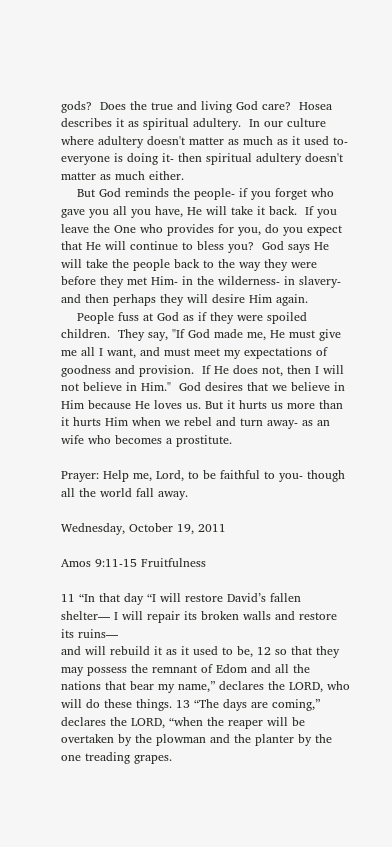gods?  Does the true and living God care?  Hosea describes it as spiritual adultery.  In our culture where adultery doesn't matter as much as it used to- everyone is doing it- then spiritual adultery doesn't matter as much either.
    But God reminds the people- if you forget who gave you all you have, He will take it back.  If you leave the One who provides for you, do you expect that He will continue to bless you?  God says He will take the people back to the way they were before they met Him- in the wilderness- in slavery- and then perhaps they will desire Him again.
    People fuss at God as if they were spoiled children.  They say, "If God made me, He must give me all I want, and must meet my expectations of goodness and provision.  If He does not, then I will not believe in Him."  God desires that we believe in Him because He loves us. But it hurts us more than it hurts Him when we rebel and turn away- as an wife who becomes a prostitute.

Prayer: Help me, Lord, to be faithful to you- though all the world fall away.

Wednesday, October 19, 2011

Amos 9:11-15 Fruitfulness

11 “In that day “I will restore David’s fallen shelter— I will repair its broken walls and restore its ruins—
and will rebuild it as it used to be, 12 so that they may possess the remnant of Edom and all the nations that bear my name,” declares the LORD, who will do these things. 13 “The days are coming,” declares the LORD, “when the reaper will be overtaken by the plowman and the planter by the one treading grapes.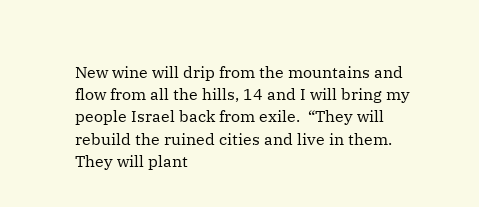New wine will drip from the mountains and flow from all the hills, 14 and I will bring my people Israel back from exile.  “They will rebuild the ruined cities and live in them. They will plant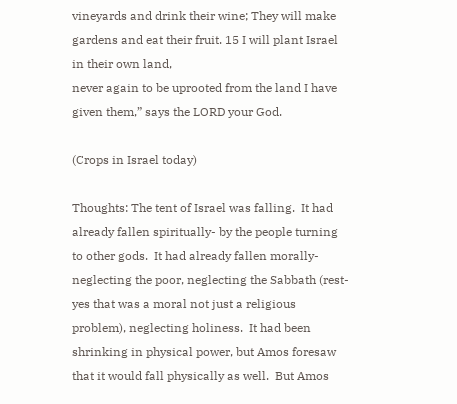vineyards and drink their wine; They will make gardens and eat their fruit. 15 I will plant Israel in their own land,
never again to be uprooted from the land I have given them,” says the LORD your God.

(Crops in Israel today)

Thoughts: The tent of Israel was falling.  It had already fallen spiritually- by the people turning to other gods.  It had already fallen morally- neglecting the poor, neglecting the Sabbath (rest- yes that was a moral not just a religious problem), neglecting holiness.  It had been shrinking in physical power, but Amos foresaw that it would fall physically as well.  But Amos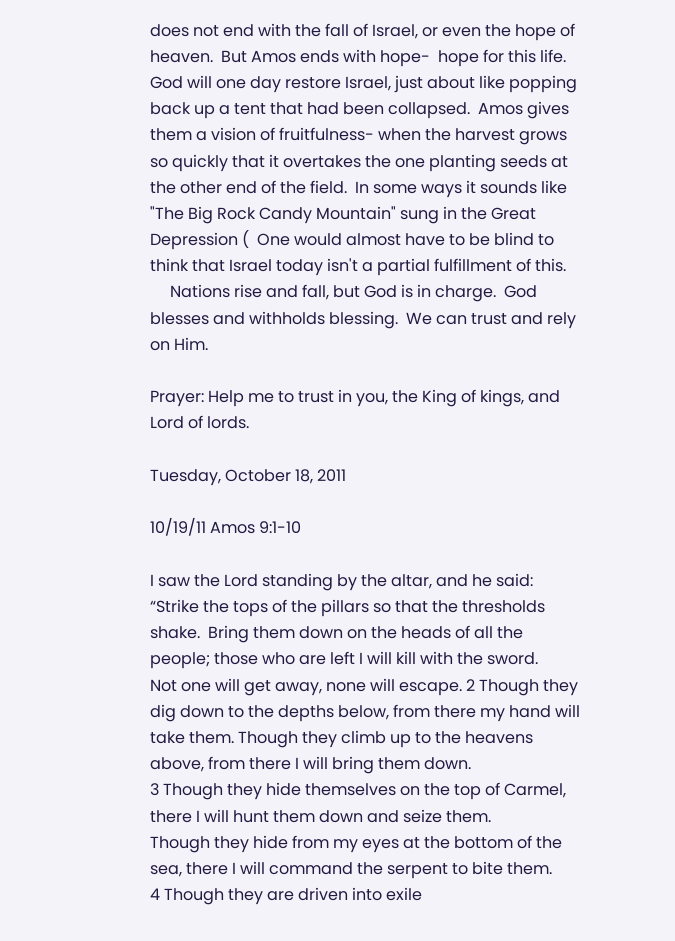does not end with the fall of Israel, or even the hope of heaven.  But Amos ends with hope-  hope for this life.  God will one day restore Israel, just about like popping back up a tent that had been collapsed.  Amos gives them a vision of fruitfulness- when the harvest grows so quickly that it overtakes the one planting seeds at the other end of the field.  In some ways it sounds like "The Big Rock Candy Mountain" sung in the Great Depression (  One would almost have to be blind to think that Israel today isn't a partial fulfillment of this.
     Nations rise and fall, but God is in charge.  God blesses and withholds blessing.  We can trust and rely on Him.

Prayer: Help me to trust in you, the King of kings, and Lord of lords.

Tuesday, October 18, 2011

10/19/11 Amos 9:1-10

I saw the Lord standing by the altar, and he said: “Strike the tops of the pillars so that the thresholds shake.  Bring them down on the heads of all the people; those who are left I will kill with the sword.
Not one will get away, none will escape. 2 Though they dig down to the depths below, from there my hand will take them. Though they climb up to the heavens above, from there I will bring them down.
3 Though they hide themselves on the top of Carmel, there I will hunt them down and seize them.
Though they hide from my eyes at the bottom of the sea, there I will command the serpent to bite them.
4 Though they are driven into exile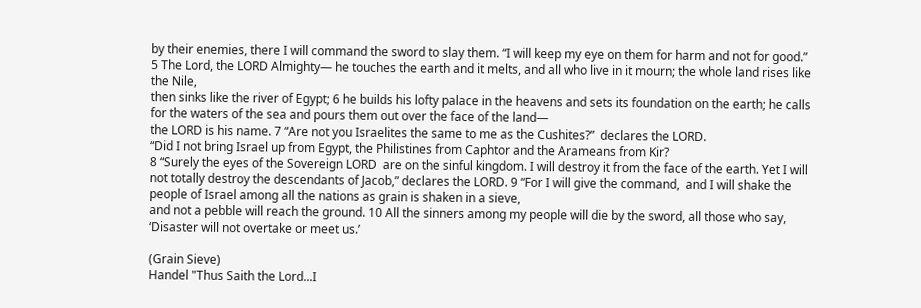by their enemies, there I will command the sword to slay them. “I will keep my eye on them for harm and not for good.” 5 The Lord, the LORD Almighty— he touches the earth and it melts, and all who live in it mourn; the whole land rises like the Nile,
then sinks like the river of Egypt; 6 he builds his lofty palace in the heavens and sets its foundation on the earth; he calls for the waters of the sea and pours them out over the face of the land—
the LORD is his name. 7 “Are not you Israelites the same to me as the Cushites?”  declares the LORD.
“Did I not bring Israel up from Egypt, the Philistines from Caphtor and the Arameans from Kir?
8 “Surely the eyes of the Sovereign LORD  are on the sinful kingdom. I will destroy it from the face of the earth. Yet I will not totally destroy the descendants of Jacob,” declares the LORD. 9 “For I will give the command,  and I will shake the people of Israel among all the nations as grain is shaken in a sieve,
and not a pebble will reach the ground. 10 All the sinners among my people will die by the sword, all those who say, ‘Disaster will not overtake or meet us.’

(Grain Sieve)
Handel "Thus Saith the Lord...I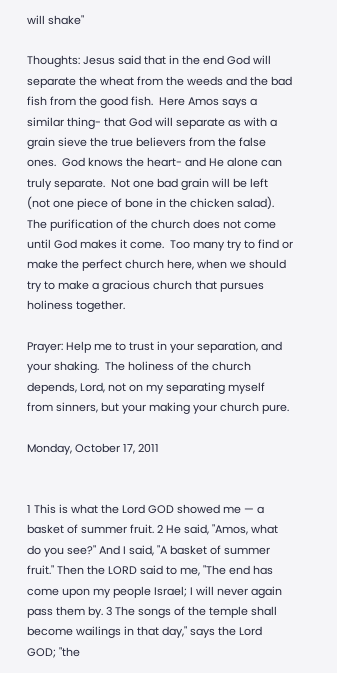will shake"

Thoughts: Jesus said that in the end God will separate the wheat from the weeds and the bad fish from the good fish.  Here Amos says a similar thing- that God will separate as with a grain sieve the true believers from the false ones.  God knows the heart- and He alone can truly separate.  Not one bad grain will be left (not one piece of bone in the chicken salad).  The purification of the church does not come until God makes it come.  Too many try to find or make the perfect church here, when we should try to make a gracious church that pursues holiness together.

Prayer: Help me to trust in your separation, and your shaking.  The holiness of the church depends, Lord, not on my separating myself from sinners, but your making your church pure.

Monday, October 17, 2011


1 This is what the Lord GOD showed me — a basket of summer fruit. 2 He said, "Amos, what do you see?" And I said, "A basket of summer fruit." Then the LORD said to me, "The end has come upon my people Israel; I will never again pass them by. 3 The songs of the temple shall become wailings in that day," says the Lord GOD; "the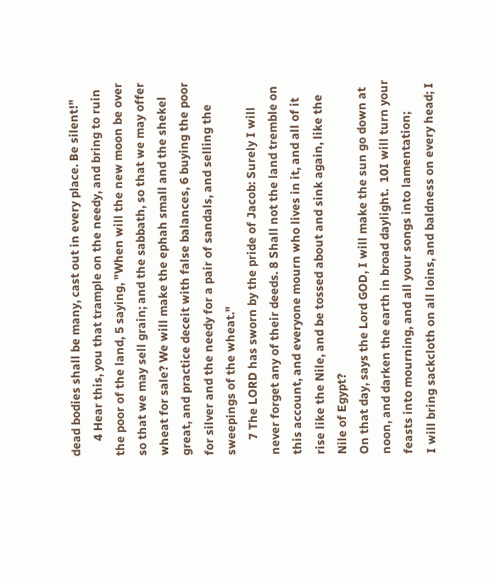dead bodies shall be many, cast out in every place. Be silent!"
     4 Hear this, you that trample on the needy, and bring to ruin the poor of the land, 5 saying, "When will the new moon be over so that we may sell grain; and the sabbath, so that we may offer wheat for sale? We will make the ephah small and the shekel great, and practice deceit with false balances, 6 buying the poor for silver and the needy for a pair of sandals, and selling the sweepings of the wheat."
     7 The LORD has sworn by the pride of Jacob: Surely I will never forget any of their deeds. 8 Shall not the land tremble on this account, and everyone mourn who lives in it, and all of it rise like the Nile, and be tossed about and sink again, like the Nile of Egypt?
On that day, says the Lord GOD, I will make the sun go down at noon, and darken the earth in broad daylight.  10I will turn your feasts into mourning, and all your songs into lamentation;
I will bring sackcloth on all loins, and baldness on every head; I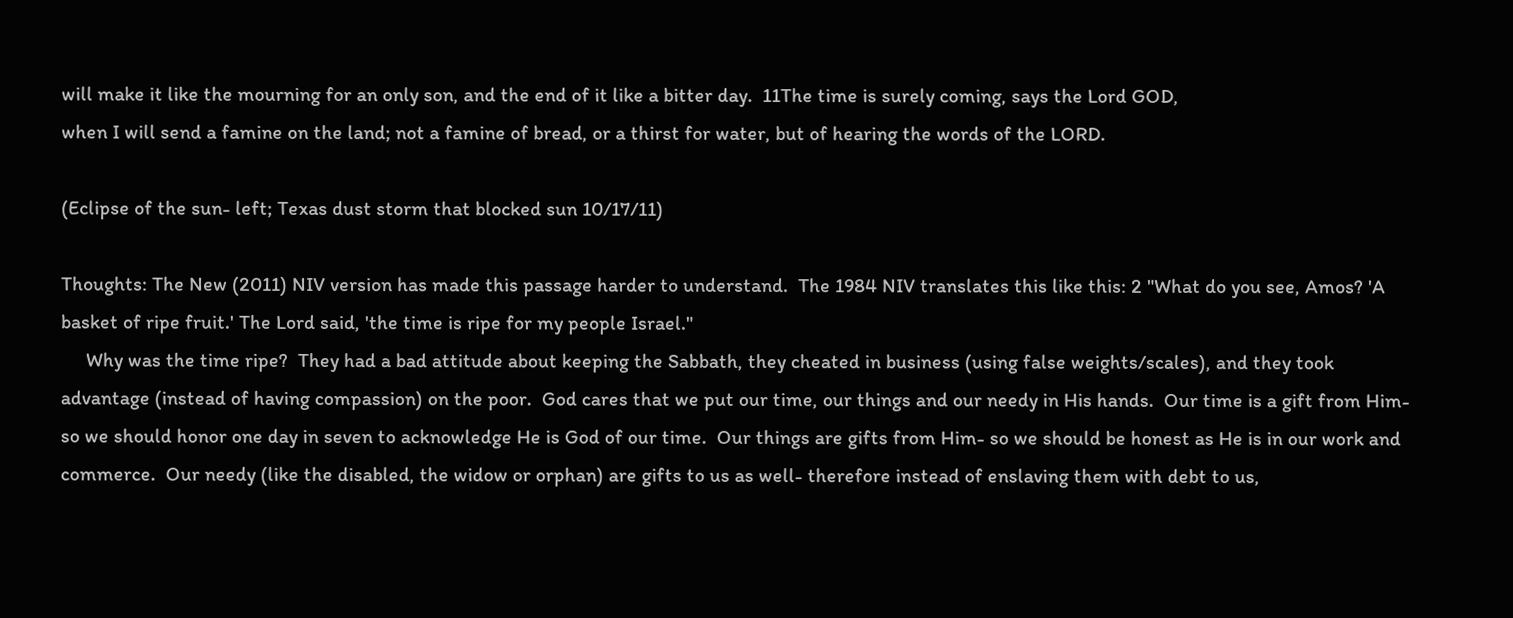will make it like the mourning for an only son, and the end of it like a bitter day.  11The time is surely coming, says the Lord GOD,
when I will send a famine on the land; not a famine of bread, or a thirst for water, but of hearing the words of the LORD.

(Eclipse of the sun- left; Texas dust storm that blocked sun 10/17/11)

Thoughts: The New (2011) NIV version has made this passage harder to understand.  The 1984 NIV translates this like this: 2 "What do you see, Amos? 'A basket of ripe fruit.' The Lord said, 'the time is ripe for my people Israel."
     Why was the time ripe?  They had a bad attitude about keeping the Sabbath, they cheated in business (using false weights/scales), and they took advantage (instead of having compassion) on the poor.  God cares that we put our time, our things and our needy in His hands.  Our time is a gift from Him- so we should honor one day in seven to acknowledge He is God of our time.  Our things are gifts from Him- so we should be honest as He is in our work and commerce.  Our needy (like the disabled, the widow or orphan) are gifts to us as well- therefore instead of enslaving them with debt to us,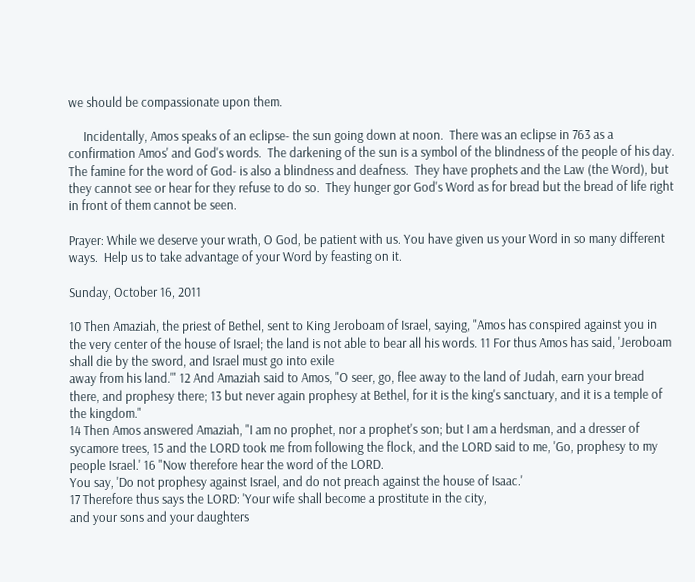we should be compassionate upon them.

     Incidentally, Amos speaks of an eclipse- the sun going down at noon.  There was an eclipse in 763 as a confirmation Amos' and God's words.  The darkening of the sun is a symbol of the blindness of the people of his day.  The famine for the word of God- is also a blindness and deafness.  They have prophets and the Law (the Word), but they cannot see or hear for they refuse to do so.  They hunger gor God's Word as for bread but the bread of life right in front of them cannot be seen.

Prayer: While we deserve your wrath, O God, be patient with us. You have given us your Word in so many different ways.  Help us to take advantage of your Word by feasting on it.

Sunday, October 16, 2011

10 Then Amaziah, the priest of Bethel, sent to King Jeroboam of Israel, saying, "Amos has conspired against you in the very center of the house of Israel; the land is not able to bear all his words. 11 For thus Amos has said, 'Jeroboam shall die by the sword, and Israel must go into exile
away from his land.'" 12 And Amaziah said to Amos, "O seer, go, flee away to the land of Judah, earn your bread there, and prophesy there; 13 but never again prophesy at Bethel, for it is the king's sanctuary, and it is a temple of the kingdom."
14 Then Amos answered Amaziah, "I am no prophet, nor a prophet's son; but I am a herdsman, and a dresser of sycamore trees, 15 and the LORD took me from following the flock, and the LORD said to me, 'Go, prophesy to my people Israel.' 16 "Now therefore hear the word of the LORD.
You say, 'Do not prophesy against Israel, and do not preach against the house of Isaac.'
17 Therefore thus says the LORD: 'Your wife shall become a prostitute in the city,
and your sons and your daughters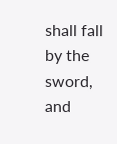shall fall by the sword, and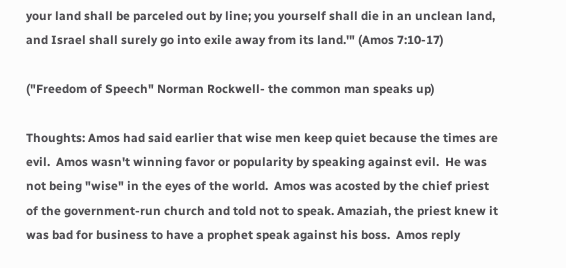your land shall be parceled out by line; you yourself shall die in an unclean land, and Israel shall surely go into exile away from its land.'" (Amos 7:10-17)

("Freedom of Speech" Norman Rockwell- the common man speaks up)

Thoughts: Amos had said earlier that wise men keep quiet because the times are evil.  Amos wasn't winning favor or popularity by speaking against evil.  He was not being "wise" in the eyes of the world.  Amos was acosted by the chief priest of the government-run church and told not to speak. Amaziah, the priest knew it was bad for business to have a prophet speak against his boss.  Amos reply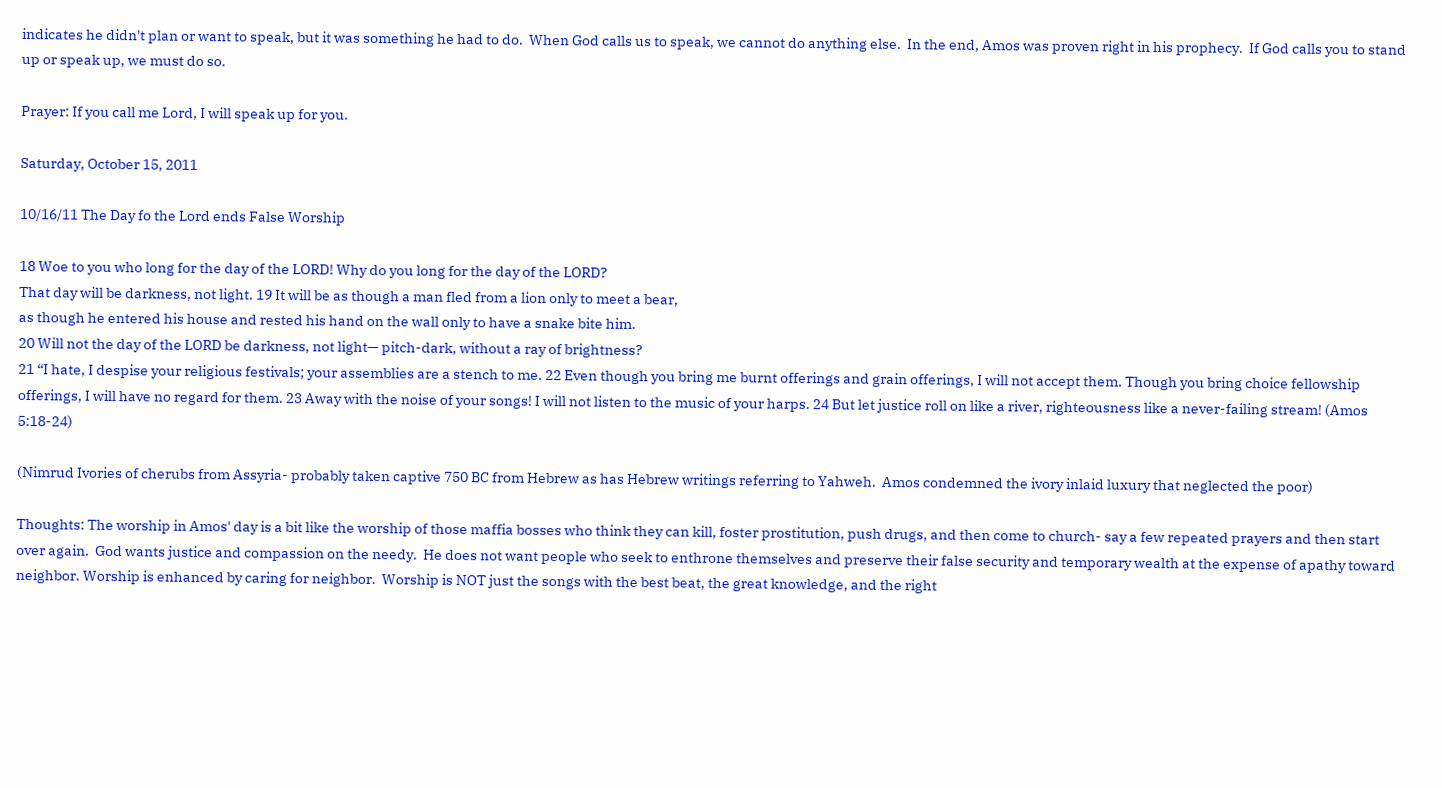indicates he didn't plan or want to speak, but it was something he had to do.  When God calls us to speak, we cannot do anything else.  In the end, Amos was proven right in his prophecy.  If God calls you to stand up or speak up, we must do so.

Prayer: If you call me Lord, I will speak up for you.

Saturday, October 15, 2011

10/16/11 The Day fo the Lord ends False Worship

18 Woe to you who long for the day of the LORD! Why do you long for the day of the LORD?
That day will be darkness, not light. 19 It will be as though a man fled from a lion only to meet a bear,
as though he entered his house and rested his hand on the wall only to have a snake bite him.
20 Will not the day of the LORD be darkness, not light— pitch-dark, without a ray of brightness?
21 “I hate, I despise your religious festivals; your assemblies are a stench to me. 22 Even though you bring me burnt offerings and grain offerings, I will not accept them. Though you bring choice fellowship offerings, I will have no regard for them. 23 Away with the noise of your songs! I will not listen to the music of your harps. 24 But let justice roll on like a river, righteousness like a never-failing stream! (Amos 5:18-24)

(Nimrud Ivories of cherubs from Assyria- probably taken captive 750 BC from Hebrew as has Hebrew writings referring to Yahweh.  Amos condemned the ivory inlaid luxury that neglected the poor)

Thoughts: The worship in Amos' day is a bit like the worship of those maffia bosses who think they can kill, foster prostitution, push drugs, and then come to church- say a few repeated prayers and then start over again.  God wants justice and compassion on the needy.  He does not want people who seek to enthrone themselves and preserve their false security and temporary wealth at the expense of apathy toward neighbor. Worship is enhanced by caring for neighbor.  Worship is NOT just the songs with the best beat, the great knowledge, and the right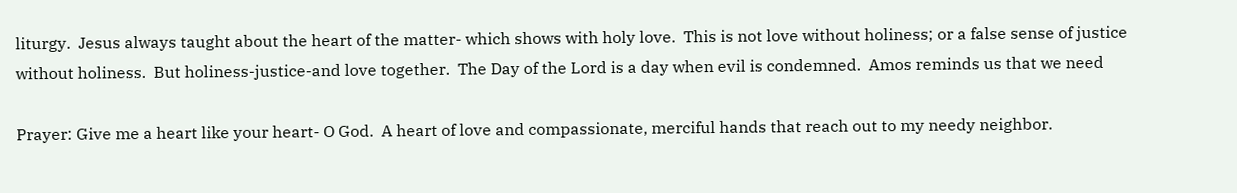liturgy.  Jesus always taught about the heart of the matter- which shows with holy love.  This is not love without holiness; or a false sense of justice without holiness.  But holiness-justice-and love together.  The Day of the Lord is a day when evil is condemned.  Amos reminds us that we need

Prayer: Give me a heart like your heart- O God.  A heart of love and compassionate, merciful hands that reach out to my needy neighbor.